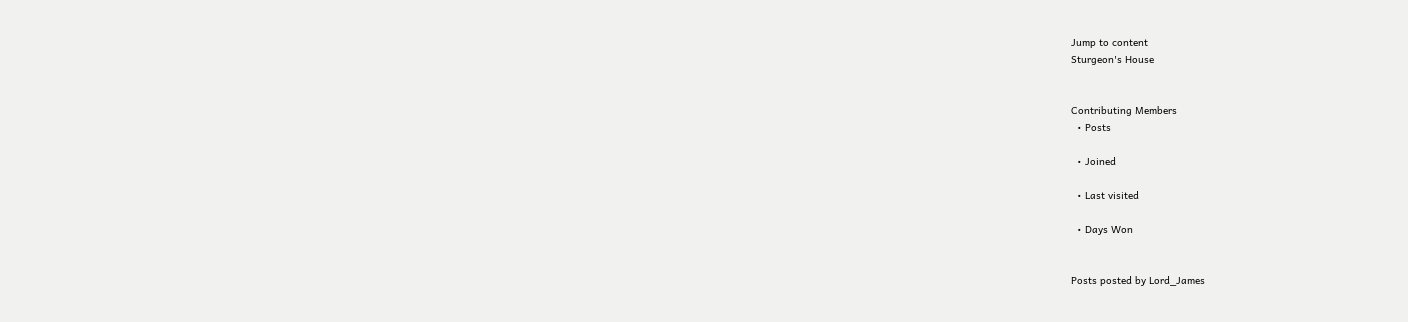Jump to content
Sturgeon's House


Contributing Members
  • Posts

  • Joined

  • Last visited

  • Days Won


Posts posted by Lord_James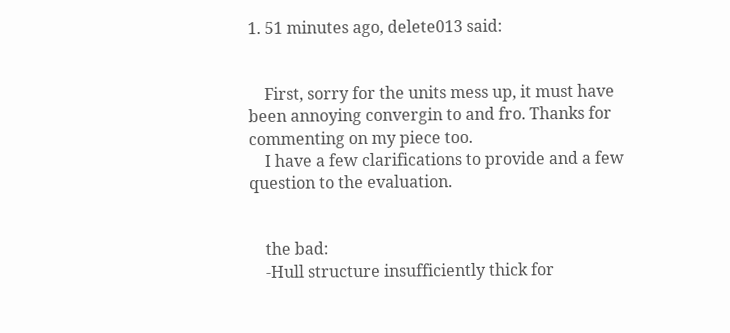1. 51 minutes ago, delete013 said:


    First, sorry for the units mess up, it must have been annoying convergin to and fro. Thanks for commenting on my piece too.
    I have a few clarifications to provide and a few question to the evaluation.


    the bad:
    -Hull structure insufficiently thick for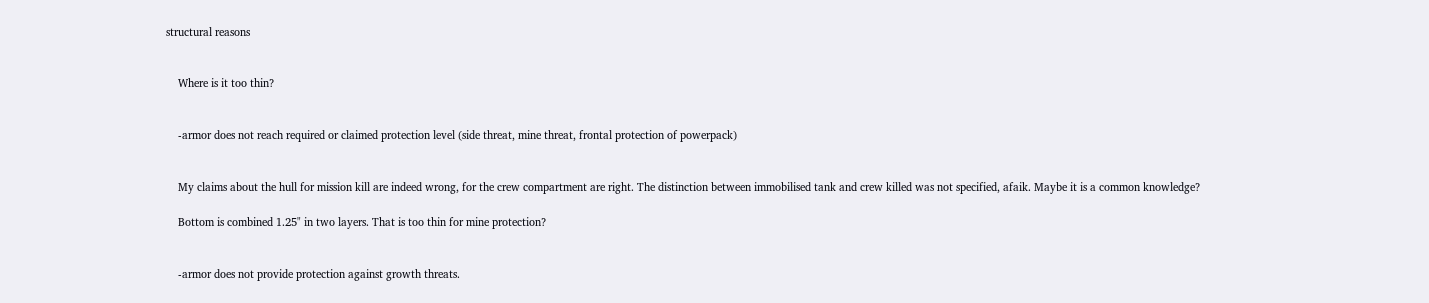structural reasons


    Where is it too thin?


    -armor does not reach required or claimed protection level (side threat, mine threat, frontal protection of powerpack)


    My claims about the hull for mission kill are indeed wrong, for the crew compartment are right. The distinction between immobilised tank and crew killed was not specified, afaik. Maybe it is a common knowledge?

    Bottom is combined 1.25" in two layers. That is too thin for mine protection?


    -armor does not provide protection against growth threats.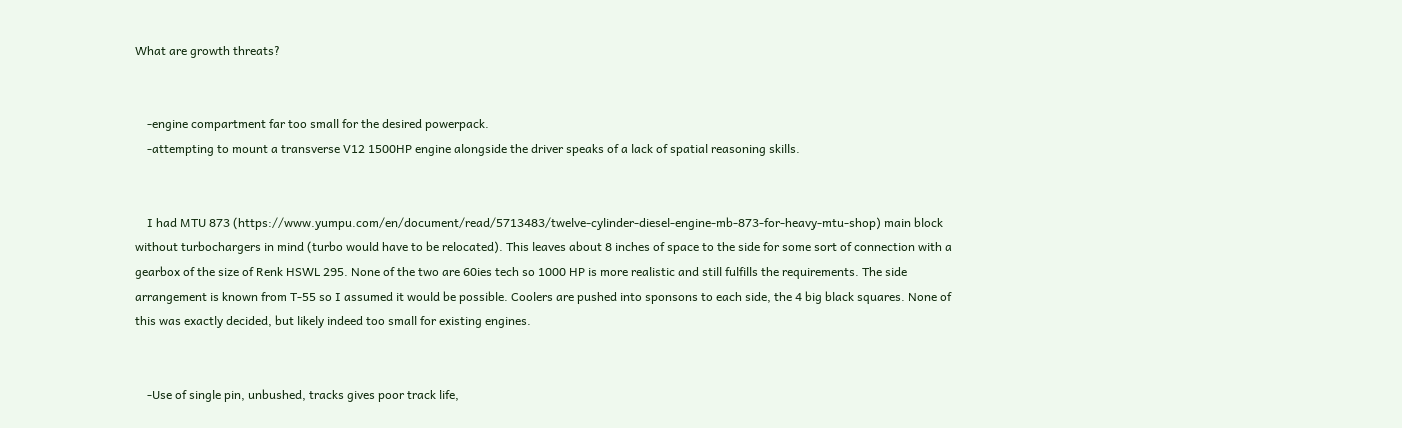What are growth threats?


    -engine compartment far too small for the desired powerpack.
    -attempting to mount a transverse V12 1500HP engine alongside the driver speaks of a lack of spatial reasoning skills.


    I had MTU 873 (https://www.yumpu.com/en/document/read/5713483/twelve-cylinder-diesel-engine-mb-873-for-heavy-mtu-shop) main block without turbochargers in mind (turbo would have to be relocated). This leaves about 8 inches of space to the side for some sort of connection with a gearbox of the size of Renk HSWL 295. None of the two are 60ies tech so 1000 HP is more realistic and still fulfills the requirements. The side arrangement is known from T-55 so I assumed it would be possible. Coolers are pushed into sponsons to each side, the 4 big black squares. None of this was exactly decided, but likely indeed too small for existing engines.


    -Use of single pin, unbushed, tracks gives poor track life,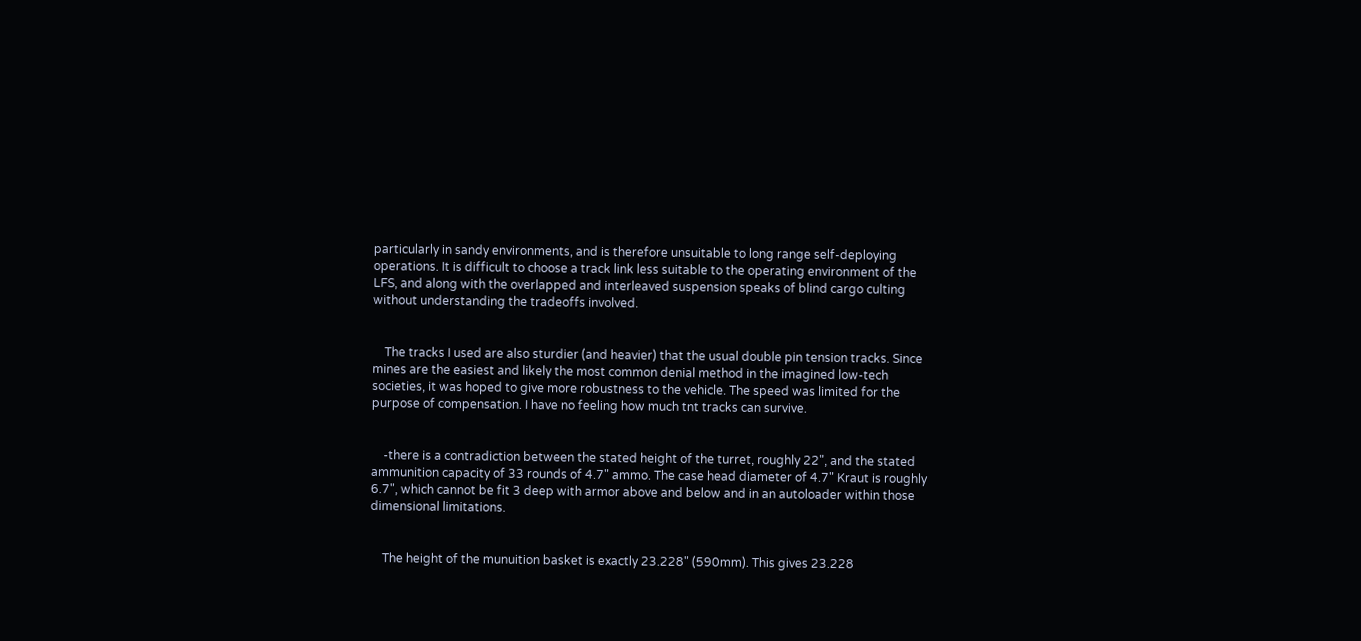particularly in sandy environments, and is therefore unsuitable to long range self-deploying operations. It is difficult to choose a track link less suitable to the operating environment of the LFS, and along with the overlapped and interleaved suspension speaks of blind cargo culting without understanding the tradeoffs involved.


    The tracks I used are also sturdier (and heavier) that the usual double pin tension tracks. Since mines are the easiest and likely the most common denial method in the imagined low-tech societies, it was hoped to give more robustness to the vehicle. The speed was limited for the purpose of compensation. I have no feeling how much tnt tracks can survive.


    -there is a contradiction between the stated height of the turret, roughly 22", and the stated ammunition capacity of 33 rounds of 4.7" ammo. The case head diameter of 4.7" Kraut is roughly 6.7", which cannot be fit 3 deep with armor above and below and in an autoloader within those dimensional limitations.


    The height of the munuition basket is exactly 23.228" (590mm). This gives 23.228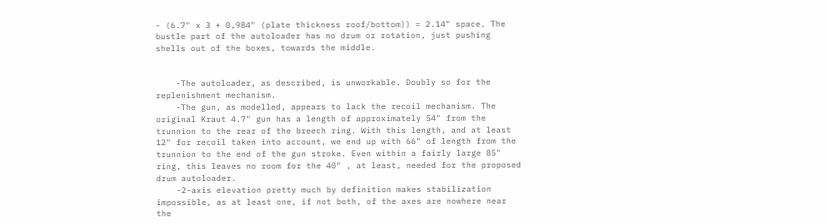- (6.7" x 3 + 0,984" (plate thickness roof/bottom)) = 2.14" space. The bustle part of the autoloader has no drum or rotation, just pushing shells out of the boxes, towards the middle.


    -The autoloader, as described, is unworkable. Doubly so for the replenishment mechanism.
    -The gun, as modelled, appears to lack the recoil mechanism. The original Kraut 4.7" gun has a length of approximately 54" from the trunnion to the rear of the breech ring. With this length, and at least 12" for recoil taken into account, we end up with 66" of length from the trunnion to the end of the gun stroke. Even within a fairly large 85" ring, this leaves no room for the 40" , at least, needed for the proposed drum autoloader.
    -2-axis elevation pretty much by definition makes stabilization impossible, as at least one, if not both, of the axes are nowhere near the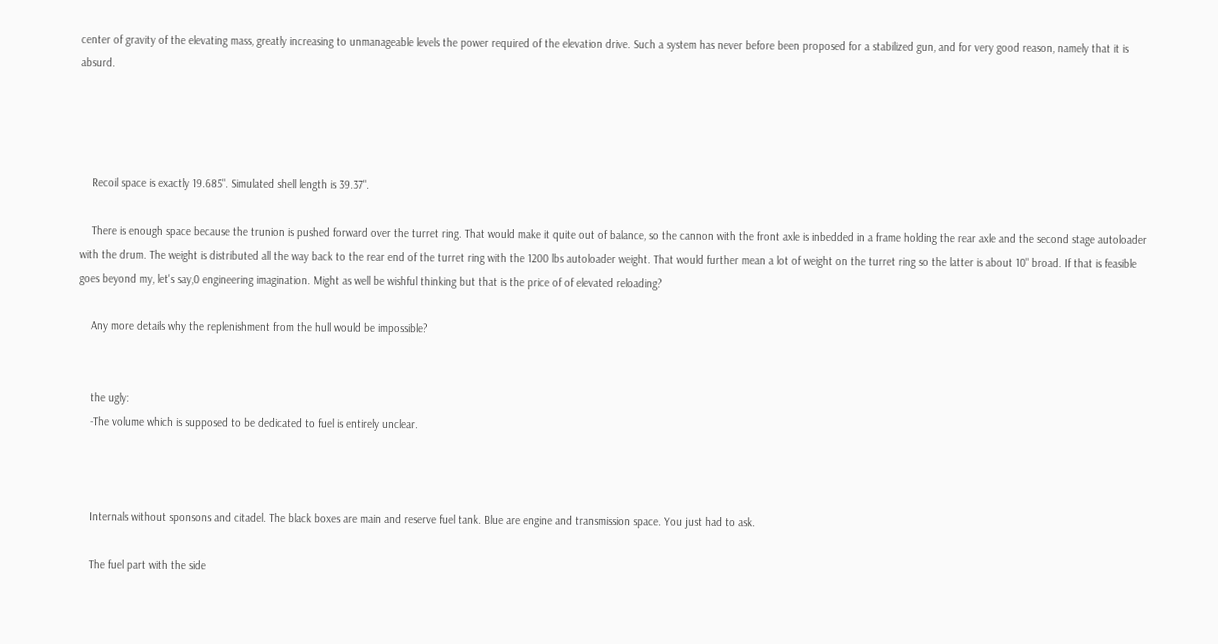center of gravity of the elevating mass, greatly increasing to unmanageable levels the power required of the elevation drive. Such a system has never before been proposed for a stabilized gun, and for very good reason, namely that it is absurd.




    Recoil space is exactly 19.685". Simulated shell length is 39.37".

    There is enough space because the trunion is pushed forward over the turret ring. That would make it quite out of balance, so the cannon with the front axle is inbedded in a frame holding the rear axle and the second stage autoloader with the drum. The weight is distributed all the way back to the rear end of the turret ring with the 1200 lbs autoloader weight. That would further mean a lot of weight on the turret ring so the latter is about 10" broad. If that is feasible goes beyond my, let's say,0 engineering imagination. Might as well be wishful thinking but that is the price of of elevated reloading?

    Any more details why the replenishment from the hull would be impossible?


    the ugly:
    -The volume which is supposed to be dedicated to fuel is entirely unclear.



    Internals without sponsons and citadel. The black boxes are main and reserve fuel tank. Blue are engine and transmission space. You just had to ask.

    The fuel part with the side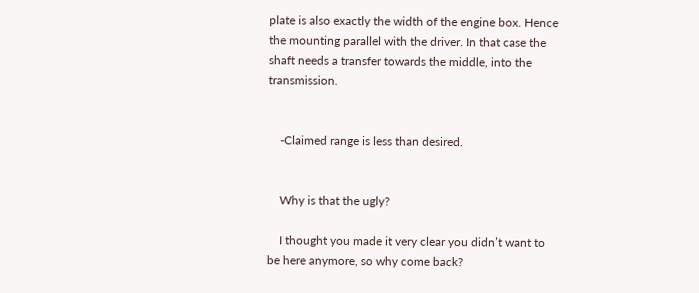plate is also exactly the width of the engine box. Hence the mounting parallel with the driver. In that case the shaft needs a transfer towards the middle, into the transmission.


    -Claimed range is less than desired.


    Why is that the ugly?

    I thought you made it very clear you didn’t want to be here anymore, so why come back?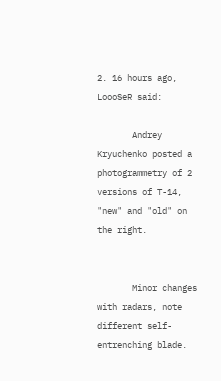2. 16 hours ago, LoooSeR said:

       Andrey Kryuchenko posted a photogrammetry of 2 versions of T-14, "new" and "old" on the right.


       Minor changes with radars, note different self-entrenching blade.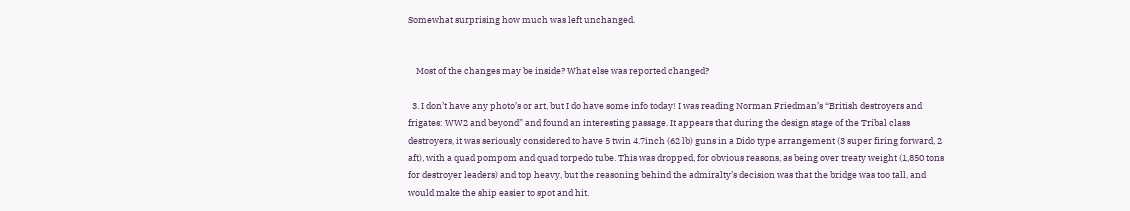Somewhat surprising how much was left unchanged.


    Most of the changes may be inside? What else was reported changed?

  3. I don’t have any photo’s or art, but I do have some info today! I was reading Norman Friedman’s “British destroyers and frigates: WW2 and beyond” and found an interesting passage. It appears that during the design stage of the Tribal class destroyers, it was seriously considered to have 5 twin 4.7inch (62 lb) guns in a Dido type arrangement (3 super firing forward, 2 aft), with a quad pompom and quad torpedo tube. This was dropped, for obvious reasons, as being over treaty weight (1,850 tons for destroyer leaders) and top heavy, but the reasoning behind the admiralty’s decision was that the bridge was too tall, and would make the ship easier to spot and hit.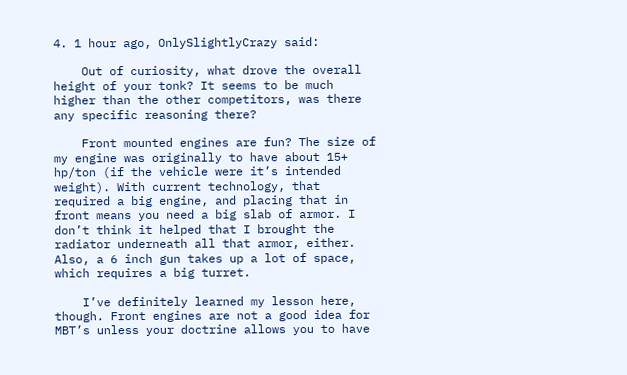4. 1 hour ago, OnlySlightlyCrazy said:

    Out of curiosity, what drove the overall height of your tonk? It seems to be much higher than the other competitors, was there any specific reasoning there?

    Front mounted engines are fun? The size of my engine was originally to have about 15+ hp/ton (if the vehicle were it’s intended weight). With current technology, that required a big engine, and placing that in front means you need a big slab of armor. I don’t think it helped that I brought the radiator underneath all that armor, either. Also, a 6 inch gun takes up a lot of space, which requires a big turret.

    I’ve definitely learned my lesson here, though. Front engines are not a good idea for MBT’s unless your doctrine allows you to have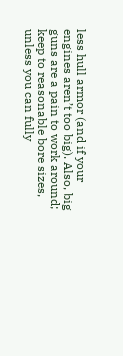less hull armor (and if your engines aren’t too big). Also, big guns are a pain to work around; keep to reasonable bore sizes, unless you can fully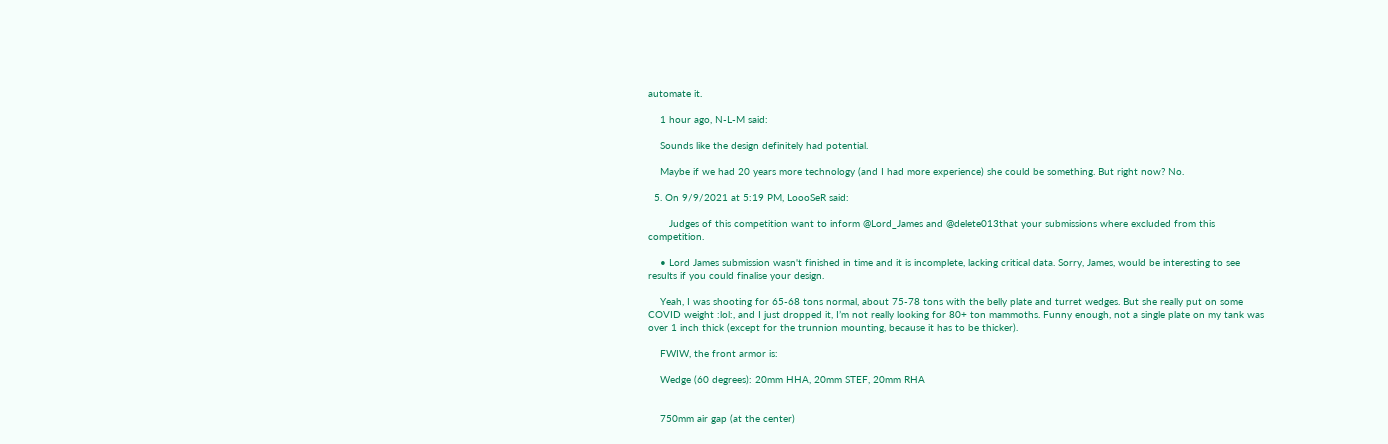automate it.

    1 hour ago, N-L-M said:

    Sounds like the design definitely had potential.

    Maybe if we had 20 years more technology (and I had more experience) she could be something. But right now? No.

  5. On 9/9/2021 at 5:19 PM, LoooSeR said:

       Judges of this competition want to inform @Lord_James and @delete013that your submissions where excluded from this competition.

    • Lord James submission wasn't finished in time and it is incomplete, lacking critical data. Sorry, James, would be interesting to see results if you could finalise your design.

    Yeah, I was shooting for 65-68 tons normal, about 75-78 tons with the belly plate and turret wedges. But she really put on some COVID weight :lol:, and I just dropped it, I’m not really looking for 80+ ton mammoths. Funny enough, not a single plate on my tank was over 1 inch thick (except for the trunnion mounting, because it has to be thicker).

    FWIW, the front armor is:

    Wedge (60 degrees): 20mm HHA, 20mm STEF, 20mm RHA


    750mm air gap (at the center)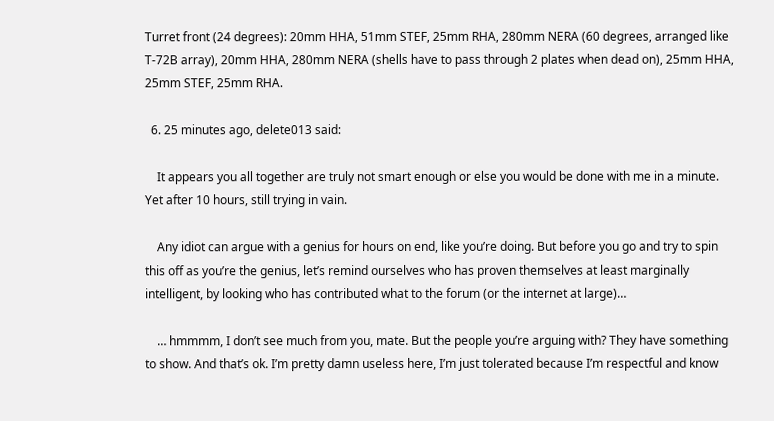Turret front (24 degrees): 20mm HHA, 51mm STEF, 25mm RHA, 280mm NERA (60 degrees, arranged like T-72B array), 20mm HHA, 280mm NERA (shells have to pass through 2 plates when dead on), 25mm HHA, 25mm STEF, 25mm RHA.

  6. 25 minutes ago, delete013 said:

    It appears you all together are truly not smart enough or else you would be done with me in a minute. Yet after 10 hours, still trying in vain.

    Any idiot can argue with a genius for hours on end, like you’re doing. But before you go and try to spin this off as you’re the genius, let’s remind ourselves who has proven themselves at least marginally intelligent, by looking who has contributed what to the forum (or the internet at large)…

    … hmmmm, I don’t see much from you, mate. But the people you’re arguing with? They have something to show. And that’s ok. I’m pretty damn useless here, I’m just tolerated because I’m respectful and know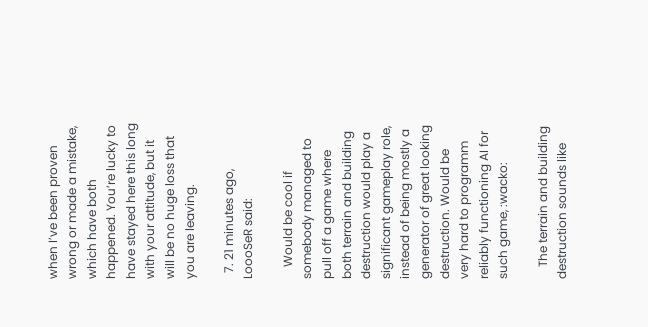when I’ve been proven wrong or made a mistake, which have both happened. You’re lucky to have stayed here this long with your attitude, but it will be no huge loss that you are leaving.

  7. 21 minutes ago, LoooSeR said:

    Would be cool if somebody managed to pull off a game where both terrain and building destruction would play a significant gameplay role, instead of being mostly a generator of great looking destruction. Would be very hard to programm reliably functioning AI for such game, :wacko:

    The terrain and building destruction sounds like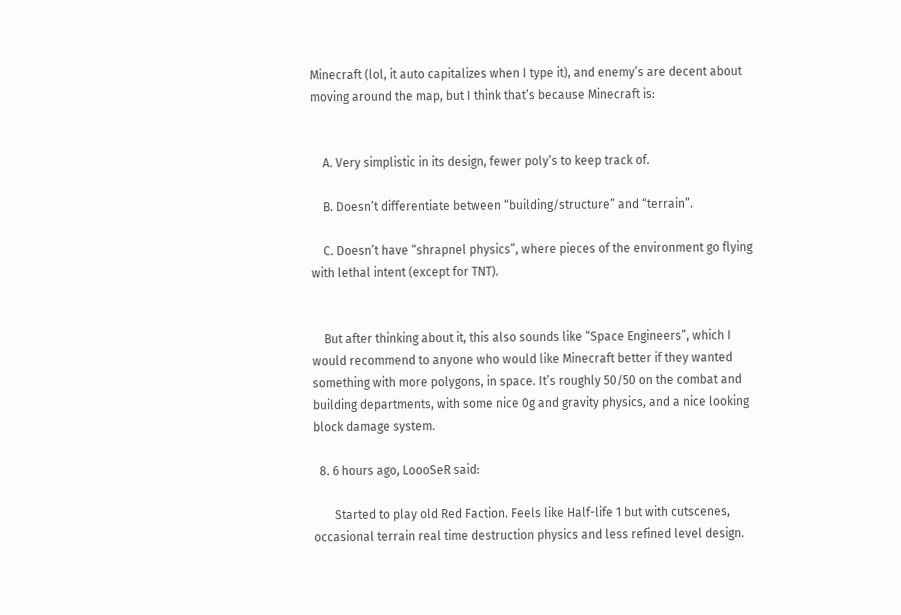Minecraft (lol, it auto capitalizes when I type it), and enemy’s are decent about moving around the map, but I think that’s because Minecraft is:


    A. Very simplistic in its design, fewer poly’s to keep track of.

    B. Doesn’t differentiate between “building/structure” and “terrain”.

    C. Doesn’t have “shrapnel physics”, where pieces of the environment go flying with lethal intent (except for TNT).


    But after thinking about it, this also sounds like “Space Engineers”, which I would recommend to anyone who would like Minecraft better if they wanted something with more polygons, in space. It’s roughly 50/50 on the combat and building departments, with some nice 0g and gravity physics, and a nice looking block damage system.

  8. 6 hours ago, LoooSeR said:

       Started to play old Red Faction. Feels like Half-life 1 but with cutscenes, occasional terrain real time destruction physics and less refined level design.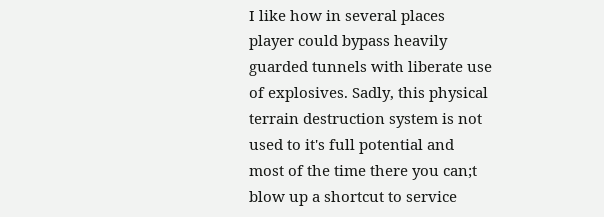I like how in several places player could bypass heavily guarded tunnels with liberate use of explosives. Sadly, this physical terrain destruction system is not used to it's full potential and most of the time there you can;t blow up a shortcut to service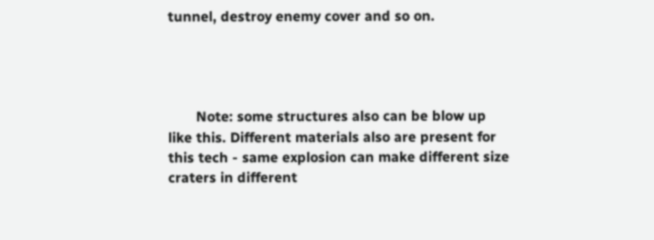tunnel, destroy enemy cover and so on.




       Note: some structures also can be blow up like this. Different materials also are present for this tech - same explosion can make different size craters in different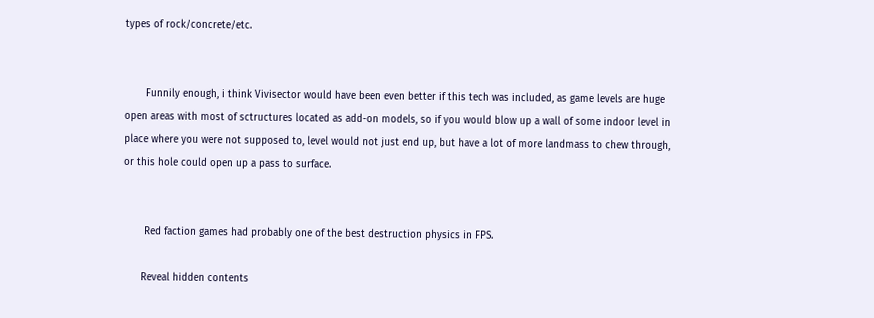types of rock/concrete/etc.


       Funnily enough, i think Vivisector would have been even better if this tech was included, as game levels are huge open areas with most of sctructures located as add-on models, so if you would blow up a wall of some indoor level in place where you were not supposed to, level would not just end up, but have a lot of more landmass to chew through, or this hole could open up a pass to surface.


       Red faction games had probably one of the best destruction physics in FPS.

      Reveal hidden contents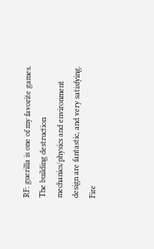RF: guerilla is one of my favorite games. The building destruction mechanics/physics and environment design are fantastic, and very satisfying. Fire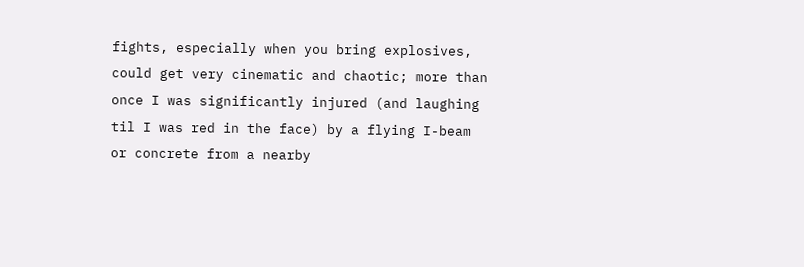fights, especially when you bring explosives, could get very cinematic and chaotic; more than once I was significantly injured (and laughing til I was red in the face) by a flying I-beam or concrete from a nearby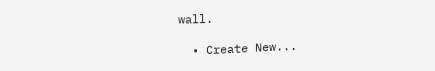wall.

  • Create New...